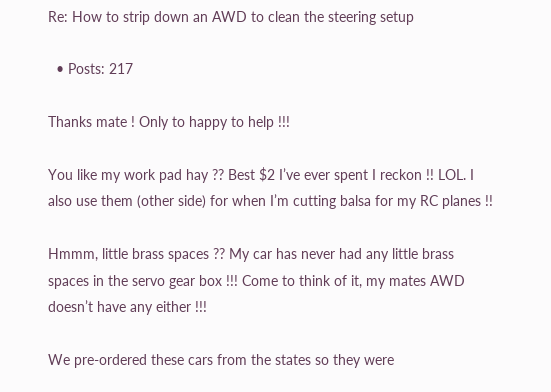Re: How to strip down an AWD to clean the steering setup

  • Posts: 217

Thanks mate ! Only to happy to help !!!

You like my work pad hay ?? Best $2 I’ve ever spent I reckon !! LOL. I also use them (other side) for when I’m cutting balsa for my RC planes !!

Hmmm, little brass spaces ?? My car has never had any little brass spaces in the servo gear box !!! Come to think of it, my mates AWD doesn’t have any either !!!

We pre-ordered these cars from the states so they were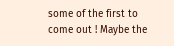some of the first to come out ! Maybe the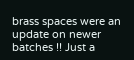brass spaces were an update on newer batches !! Just a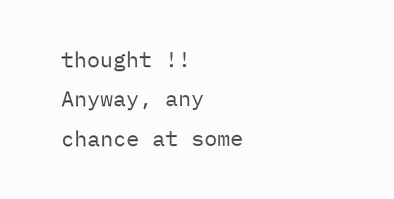thought !! Anyway, any chance at some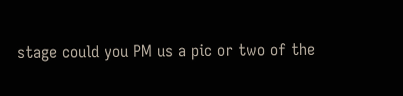stage could you PM us a pic or two of the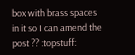box with brass spaces in it so I can amend the post ?? :topstuff: